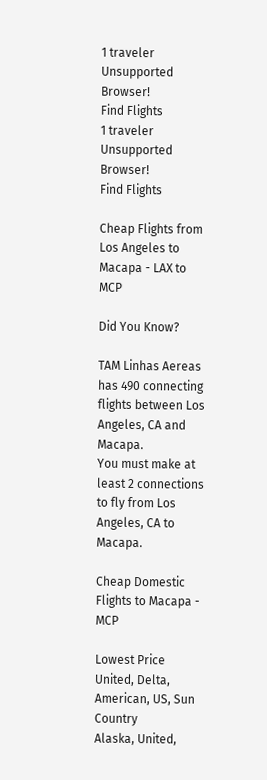1 traveler
Unsupported Browser!
Find Flights
1 traveler
Unsupported Browser!
Find Flights

Cheap Flights from Los Angeles to Macapa - LAX to MCP

Did You Know?

TAM Linhas Aereas has 490 connecting flights between Los Angeles, CA and Macapa.
You must make at least 2 connections to fly from Los Angeles, CA to Macapa.

Cheap Domestic Flights to Macapa - MCP

Lowest Price
United, Delta, American, US, Sun Country
Alaska, United,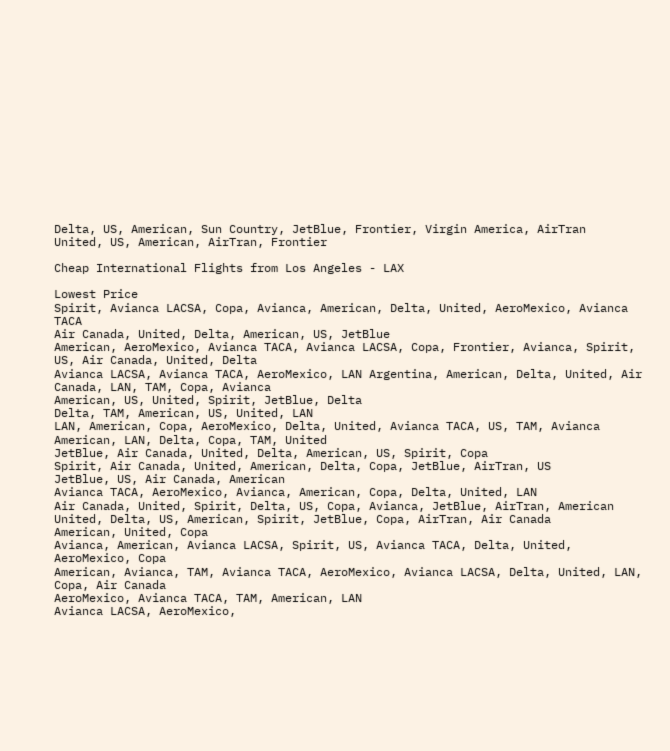Delta, US, American, Sun Country, JetBlue, Frontier, Virgin America, AirTran
United, US, American, AirTran, Frontier

Cheap International Flights from Los Angeles - LAX

Lowest Price
Spirit, Avianca LACSA, Copa, Avianca, American, Delta, United, AeroMexico, Avianca TACA
Air Canada, United, Delta, American, US, JetBlue
American, AeroMexico, Avianca TACA, Avianca LACSA, Copa, Frontier, Avianca, Spirit, US, Air Canada, United, Delta
Avianca LACSA, Avianca TACA, AeroMexico, LAN Argentina, American, Delta, United, Air Canada, LAN, TAM, Copa, Avianca
American, US, United, Spirit, JetBlue, Delta
Delta, TAM, American, US, United, LAN
LAN, American, Copa, AeroMexico, Delta, United, Avianca TACA, US, TAM, Avianca
American, LAN, Delta, Copa, TAM, United
JetBlue, Air Canada, United, Delta, American, US, Spirit, Copa
Spirit, Air Canada, United, American, Delta, Copa, JetBlue, AirTran, US
JetBlue, US, Air Canada, American
Avianca TACA, AeroMexico, Avianca, American, Copa, Delta, United, LAN
Air Canada, United, Spirit, Delta, US, Copa, Avianca, JetBlue, AirTran, American
United, Delta, US, American, Spirit, JetBlue, Copa, AirTran, Air Canada
American, United, Copa
Avianca, American, Avianca LACSA, Spirit, US, Avianca TACA, Delta, United, AeroMexico, Copa
American, Avianca, TAM, Avianca TACA, AeroMexico, Avianca LACSA, Delta, United, LAN, Copa, Air Canada
AeroMexico, Avianca TACA, TAM, American, LAN
Avianca LACSA, AeroMexico,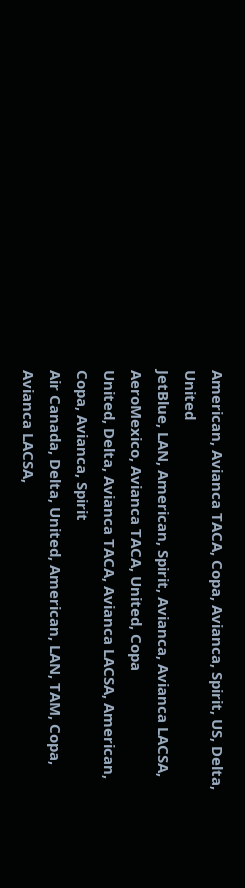American, Avianca TACA, Copa, Avianca, Spirit, US, Delta, United
JetBlue, LAN, American, Spirit, Avianca, Avianca LACSA, AeroMexico, Avianca TACA, United, Copa
United, Delta, Avianca TACA, Avianca LACSA, American, Copa, Avianca, Spirit
Air Canada, Delta, United, American, LAN, TAM, Copa, Avianca LACSA,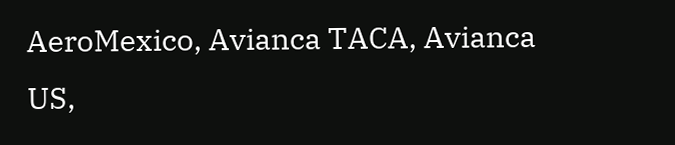AeroMexico, Avianca TACA, Avianca
US,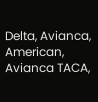Delta, Avianca, American, Avianca TACA,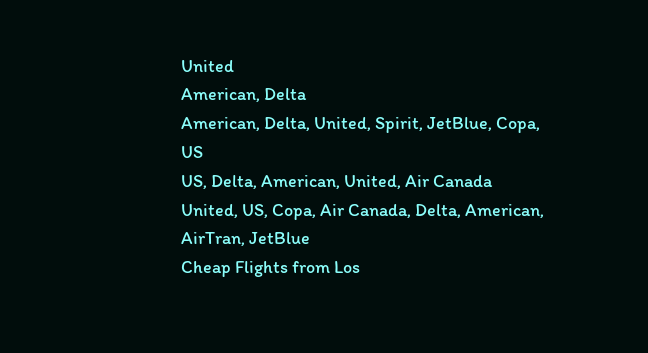United
American, Delta
American, Delta, United, Spirit, JetBlue, Copa, US
US, Delta, American, United, Air Canada
United, US, Copa, Air Canada, Delta, American, AirTran, JetBlue
Cheap Flights from Los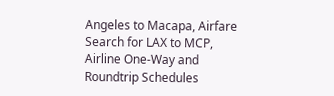Angeles to Macapa, Airfare Search for LAX to MCP, Airline One-Way and Roundtrip Schedules